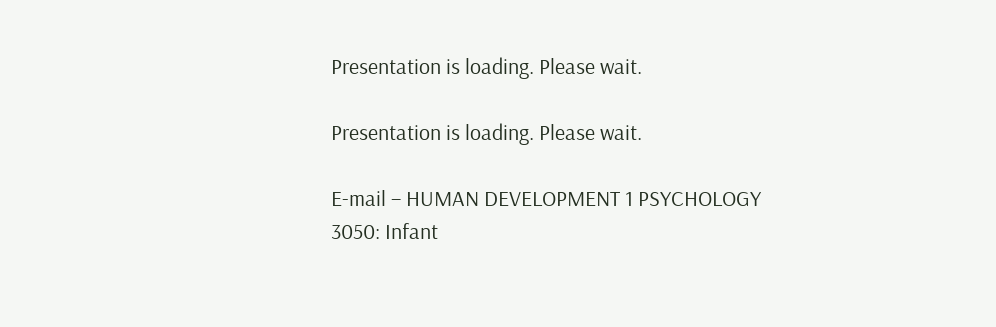Presentation is loading. Please wait.

Presentation is loading. Please wait.

E-mail – HUMAN DEVELOPMENT 1 PSYCHOLOGY 3050: Infant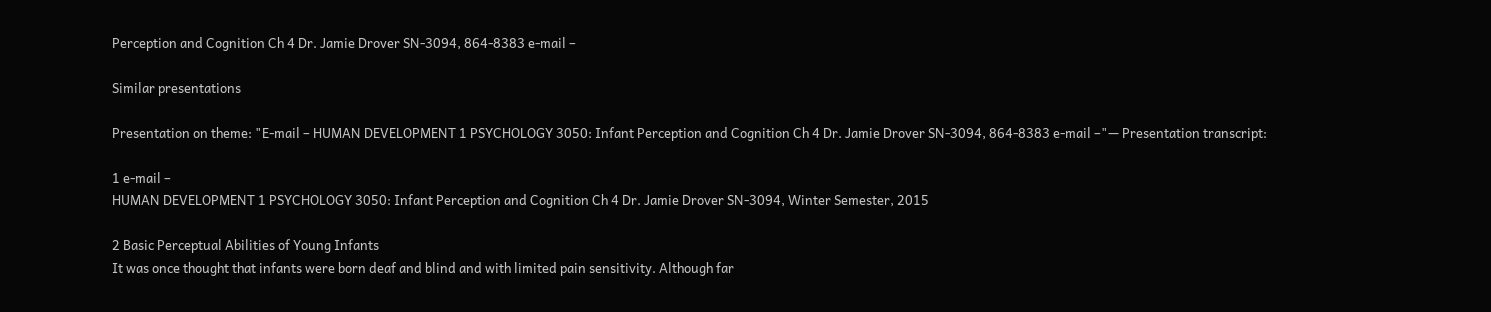Perception and Cognition Ch 4 Dr. Jamie Drover SN-3094, 864-8383 e-mail –

Similar presentations

Presentation on theme: "E-mail – HUMAN DEVELOPMENT 1 PSYCHOLOGY 3050: Infant Perception and Cognition Ch 4 Dr. Jamie Drover SN-3094, 864-8383 e-mail –"— Presentation transcript:

1 e-mail –
HUMAN DEVELOPMENT 1 PSYCHOLOGY 3050: Infant Perception and Cognition Ch 4 Dr. Jamie Drover SN-3094, Winter Semester, 2015

2 Basic Perceptual Abilities of Young Infants
It was once thought that infants were born deaf and blind and with limited pain sensitivity. Although far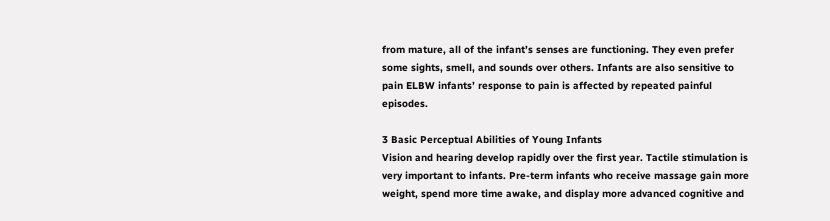from mature, all of the infant’s senses are functioning. They even prefer some sights, smell, and sounds over others. Infants are also sensitive to pain ELBW infants’ response to pain is affected by repeated painful episodes.

3 Basic Perceptual Abilities of Young Infants
Vision and hearing develop rapidly over the first year. Tactile stimulation is very important to infants. Pre-term infants who receive massage gain more weight, spend more time awake, and display more advanced cognitive and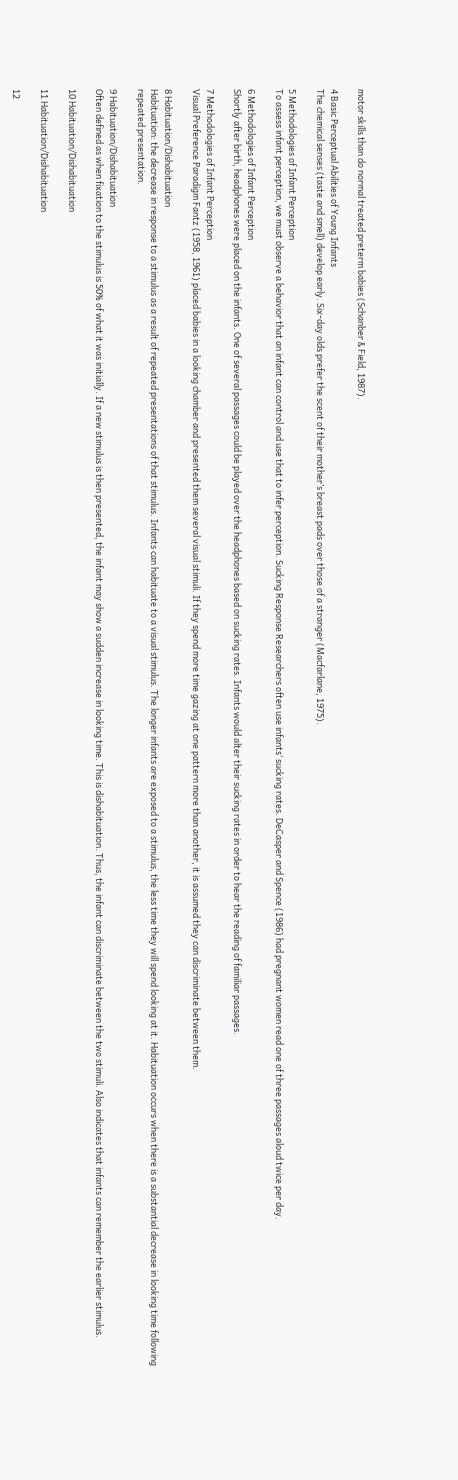motor skills than do normal treated preterm babies (Schanber & Field, 1987).

4 Basic Perceptual Abilities of Young Infants
The chemical senses (taste and smell) develop early. Six-day olds prefer the scent of their mother’s breast pads over those of a stranger (Macfarlane, 1975).

5 Methodologies of Infant Perception
To assess infant perception, we must observe a behavior that an infant can control and use that to infer perception. Sucking Response Researchers often use infants’ sucking rates. DeCasper and Spence (1986) had pregnant women read one of three passages aloud twice per day.

6 Methodologies of Infant Perception
Shortly after birth, headphones were placed on the infants. One of several passages could be played over the headphones based on sucking rates. Infants would alter their sucking rates in order to hear the reading of familiar passages.

7 Methodologies of Infant Perception
Visual Preference Paradigm Fantz (1958, 1961) placed babies in a looking chamber and presented them several visual stimuli. If they spend more time gazing at one pattern more than another, it is assumed they can discriminate between them.

8 Habituation/Dishabituation
Habituation: the decrease in response to a stimulus as a result of repeated presentations of that stimulus. Infants can habituate to a visual stimulus. The longer infants are exposed to a stimulus, the less time they will spend looking at it. Habituation occurs when there is a substantial decrease in looking time following repeated presentation.

9 Habituation/Dishabituation
Often defined as when fixation to the stimulus is 50% of what it was initially. If a new stimulus is then presented, the infant may show a sudden increase in looking time. This is dishabituation. Thus, the infant can discriminate between the two stimuli. Also indicates that infants can remember the earlier stimulus.

10 Habituation/Dishabituation

11 Habituation/Dishabituation

12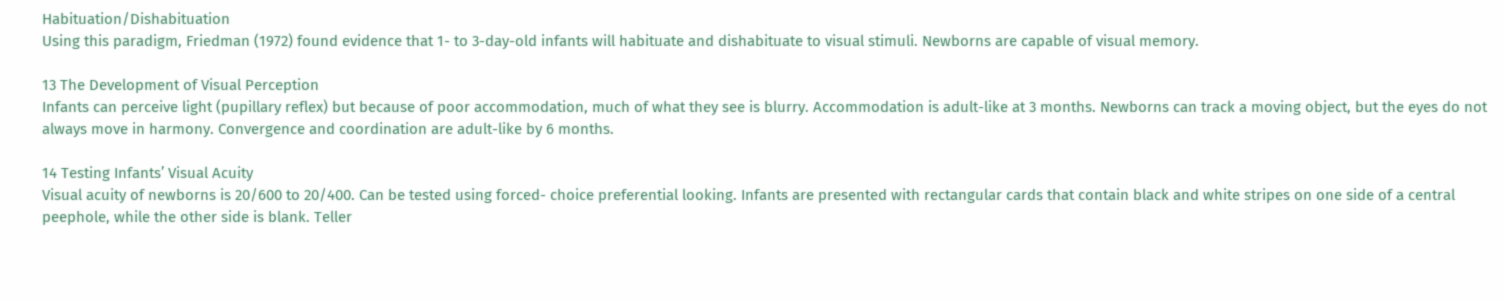Habituation/Dishabituation
Using this paradigm, Friedman (1972) found evidence that 1- to 3-day-old infants will habituate and dishabituate to visual stimuli. Newborns are capable of visual memory.

13 The Development of Visual Perception
Infants can perceive light (pupillary reflex) but because of poor accommodation, much of what they see is blurry. Accommodation is adult-like at 3 months. Newborns can track a moving object, but the eyes do not always move in harmony. Convergence and coordination are adult-like by 6 months.

14 Testing Infants’ Visual Acuity
Visual acuity of newborns is 20/600 to 20/400. Can be tested using forced- choice preferential looking. Infants are presented with rectangular cards that contain black and white stripes on one side of a central peephole, while the other side is blank. Teller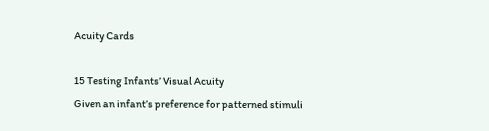Acuity Cards

15 Testing Infants’ Visual Acuity
Given an infant’s preference for patterned stimuli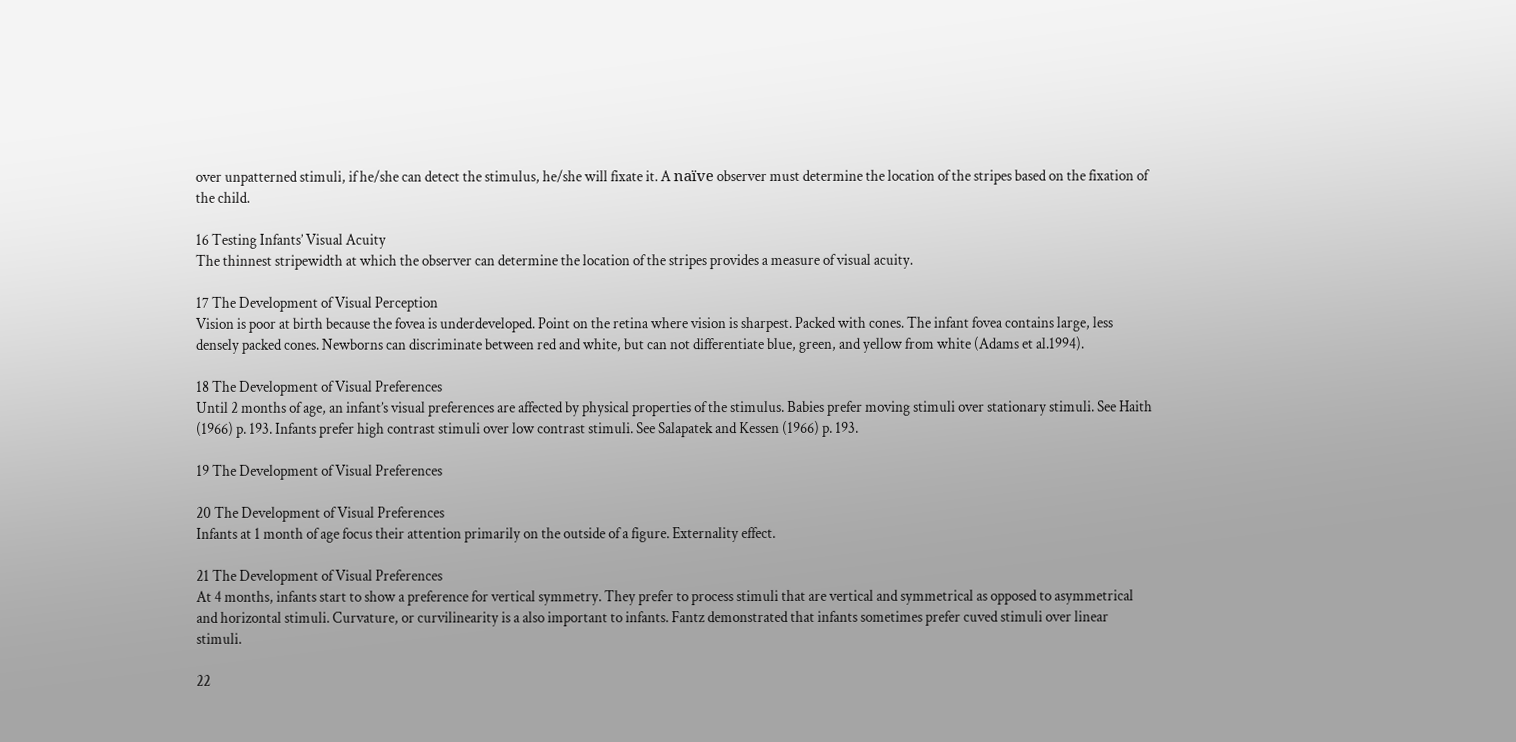over unpatterned stimuli, if he/she can detect the stimulus, he/she will fixate it. A naïve observer must determine the location of the stripes based on the fixation of the child.

16 Testing Infants’ Visual Acuity
The thinnest stripewidth at which the observer can determine the location of the stripes provides a measure of visual acuity.

17 The Development of Visual Perception
Vision is poor at birth because the fovea is underdeveloped. Point on the retina where vision is sharpest. Packed with cones. The infant fovea contains large, less densely packed cones. Newborns can discriminate between red and white, but can not differentiate blue, green, and yellow from white (Adams et al.1994).

18 The Development of Visual Preferences
Until 2 months of age, an infant’s visual preferences are affected by physical properties of the stimulus. Babies prefer moving stimuli over stationary stimuli. See Haith (1966) p. 193. Infants prefer high contrast stimuli over low contrast stimuli. See Salapatek and Kessen (1966) p. 193.

19 The Development of Visual Preferences

20 The Development of Visual Preferences
Infants at 1 month of age focus their attention primarily on the outside of a figure. Externality effect.

21 The Development of Visual Preferences
At 4 months, infants start to show a preference for vertical symmetry. They prefer to process stimuli that are vertical and symmetrical as opposed to asymmetrical and horizontal stimuli. Curvature, or curvilinearity is a also important to infants. Fantz demonstrated that infants sometimes prefer cuved stimuli over linear stimuli.

22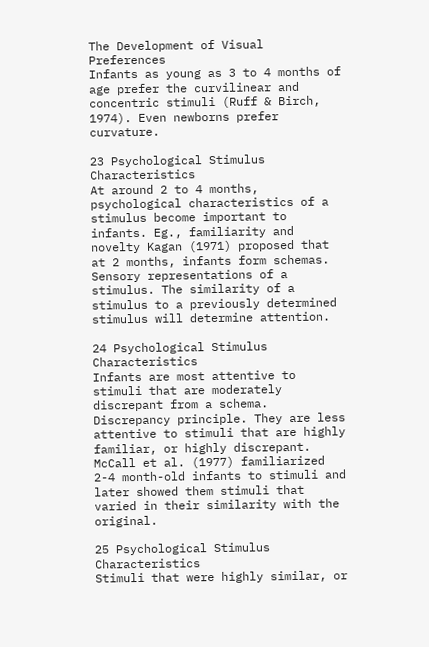The Development of Visual Preferences
Infants as young as 3 to 4 months of age prefer the curvilinear and concentric stimuli (Ruff & Birch, 1974). Even newborns prefer curvature.

23 Psychological Stimulus Characteristics
At around 2 to 4 months, psychological characteristics of a stimulus become important to infants. Eg., familiarity and novelty Kagan (1971) proposed that at 2 months, infants form schemas. Sensory representations of a stimulus. The similarity of a stimulus to a previously determined stimulus will determine attention.

24 Psychological Stimulus Characteristics
Infants are most attentive to stimuli that are moderately discrepant from a schema. Discrepancy principle. They are less attentive to stimuli that are highly familiar, or highly discrepant. McCall et al. (1977) familiarized 2-4 month-old infants to stimuli and later showed them stimuli that varied in their similarity with the original.

25 Psychological Stimulus Characteristics
Stimuli that were highly similar, or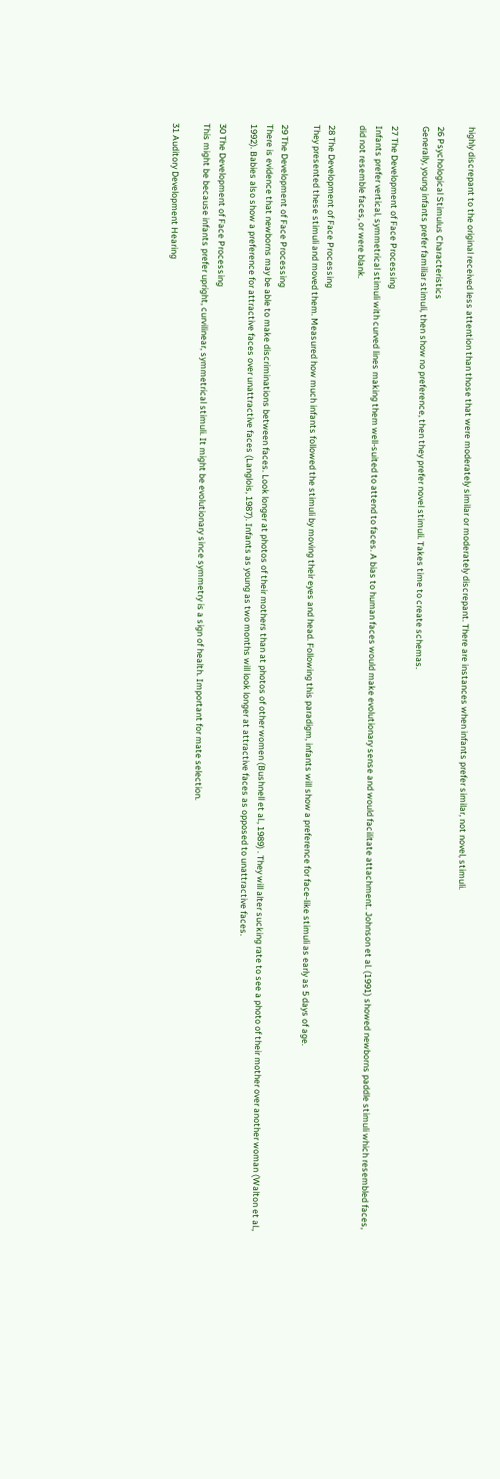highly discrepant to the original received less attention than those that were moderately similar or moderately discrepant. There are instances when infants prefer similar, not novel, stimuli.

26 Psychological Stimulus Characteristics
Generally, young infants prefer familiar stimuli, then show no preference, then they prefer novel stimuli. Takes time to create schemas.

27 The Development of Face Processing
Infants prefer vertical, symmetrical stimuli with curved lines making them well-suited to attend to faces. A bias to human faces would make evolutionary sense and would facilitate attachment. Johnson et al. (1991) showed newborns paddle stimuli which resembled faces, did not resemble faces, or were blank.

28 The Development of Face Processing
They presented these stimuli and moved them. Measured how much infants followed the stimuli by moving their eyes and head. Following this paradigm, infants will show a preference for face-like stimuli as early as 5 days of age.

29 The Development of Face Processing
There is evidence that newborns may be able to make discriminations between faces. Look longer at photos of their mothers than at photos of other women (Bushnell et al., 1989) . They will alter sucking rate to see a photo of their mother over another woman (Walton et al., 1992). Babies also show a preference for attractive faces over unattractive faces (Langlois, 1987). Infants as young as two months will look longer at attractive faces as opposed to unattractive faces.

30 The Development of Face Processing
This might be because infants prefer upright, curvilinear, symmetrical stimuli. It might be evolutionary since symmetry is a sign of health. Important for mate selection.

31 Auditory Development Hearing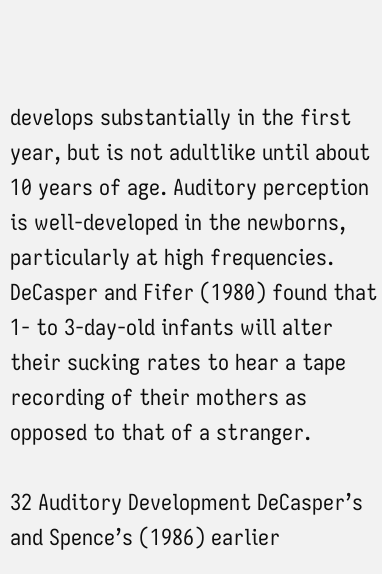develops substantially in the first year, but is not adultlike until about 10 years of age. Auditory perception is well-developed in the newborns, particularly at high frequencies. DeCasper and Fifer (1980) found that 1- to 3-day-old infants will alter their sucking rates to hear a tape recording of their mothers as opposed to that of a stranger.

32 Auditory Development DeCasper’s and Spence’s (1986) earlier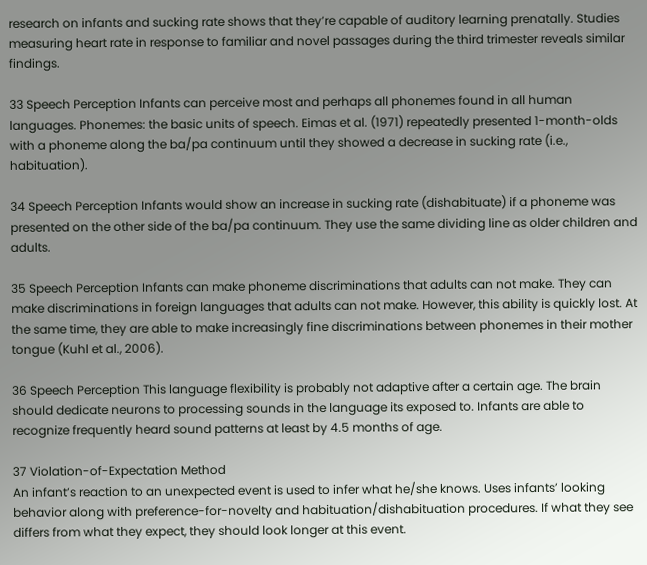research on infants and sucking rate shows that they’re capable of auditory learning prenatally. Studies measuring heart rate in response to familiar and novel passages during the third trimester reveals similar findings.

33 Speech Perception Infants can perceive most and perhaps all phonemes found in all human languages. Phonemes: the basic units of speech. Eimas et al. (1971) repeatedly presented 1-month-olds with a phoneme along the ba/pa continuum until they showed a decrease in sucking rate (i.e., habituation).

34 Speech Perception Infants would show an increase in sucking rate (dishabituate) if a phoneme was presented on the other side of the ba/pa continuum. They use the same dividing line as older children and adults.

35 Speech Perception Infants can make phoneme discriminations that adults can not make. They can make discriminations in foreign languages that adults can not make. However, this ability is quickly lost. At the same time, they are able to make increasingly fine discriminations between phonemes in their mother tongue (Kuhl et al., 2006).

36 Speech Perception This language flexibility is probably not adaptive after a certain age. The brain should dedicate neurons to processing sounds in the language its exposed to. Infants are able to recognize frequently heard sound patterns at least by 4.5 months of age.

37 Violation-of-Expectation Method
An infant’s reaction to an unexpected event is used to infer what he/she knows. Uses infants’ looking behavior along with preference-for-novelty and habituation/dishabituation procedures. If what they see differs from what they expect, they should look longer at this event.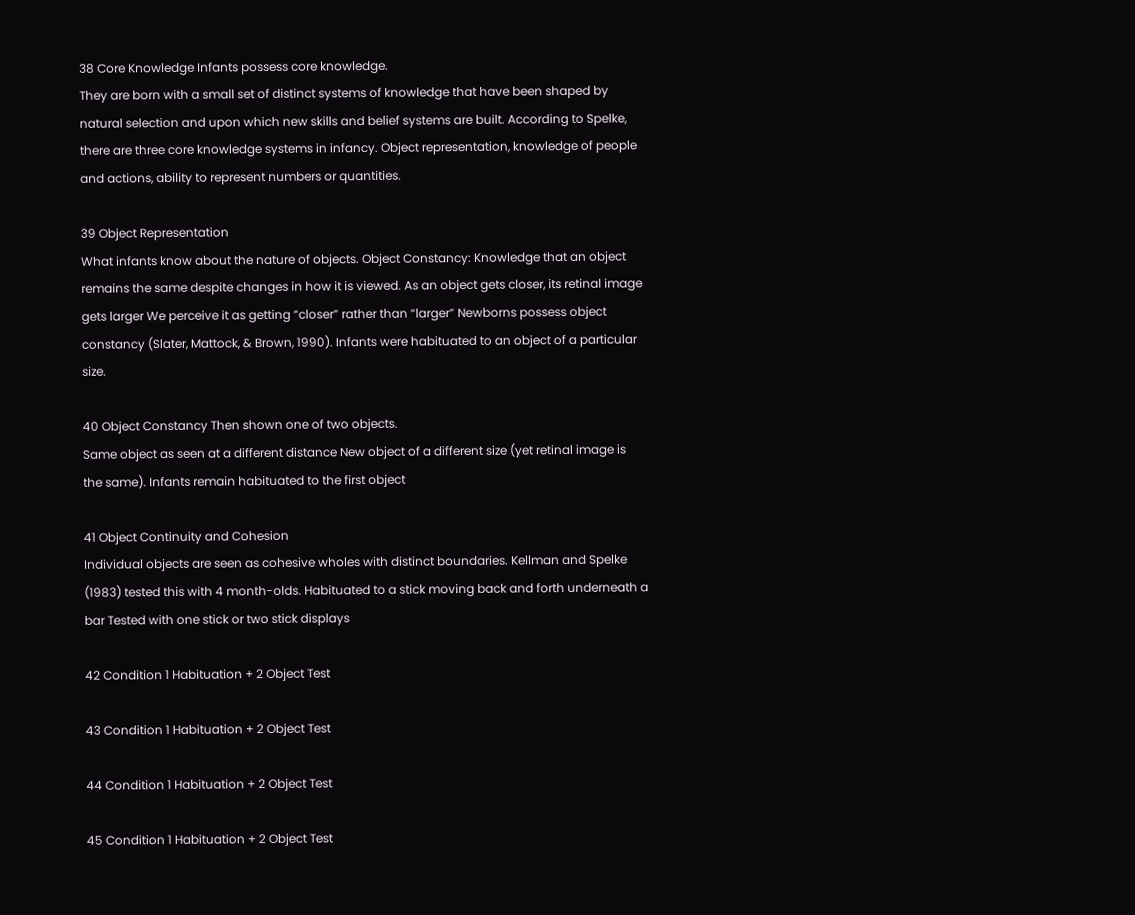38 Core Knowledge Infants possess core knowledge.
They are born with a small set of distinct systems of knowledge that have been shaped by natural selection and upon which new skills and belief systems are built. According to Spelke, there are three core knowledge systems in infancy. Object representation, knowledge of people and actions, ability to represent numbers or quantities.

39 Object Representation
What infants know about the nature of objects. Object Constancy: Knowledge that an object remains the same despite changes in how it is viewed. As an object gets closer, its retinal image gets larger We perceive it as getting “closer” rather than “larger” Newborns possess object constancy (Slater, Mattock, & Brown, 1990). Infants were habituated to an object of a particular size.

40 Object Constancy Then shown one of two objects.
Same object as seen at a different distance New object of a different size (yet retinal image is the same). Infants remain habituated to the first object

41 Object Continuity and Cohesion
Individual objects are seen as cohesive wholes with distinct boundaries. Kellman and Spelke (1983) tested this with 4 month-olds. Habituated to a stick moving back and forth underneath a bar Tested with one stick or two stick displays

42 Condition 1 Habituation + 2 Object Test

43 Condition 1 Habituation + 2 Object Test

44 Condition 1 Habituation + 2 Object Test

45 Condition 1 Habituation + 2 Object Test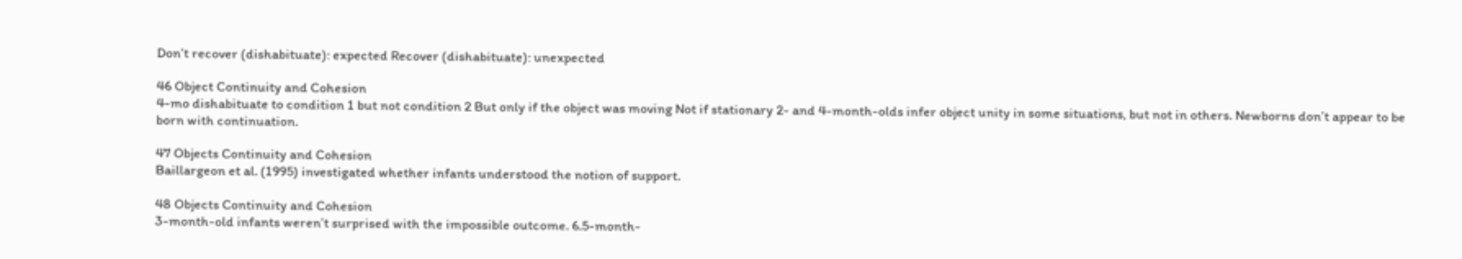Don’t recover (dishabituate): expected Recover (dishabituate): unexpected

46 Object Continuity and Cohesion
4-mo dishabituate to condition 1 but not condition 2 But only if the object was moving Not if stationary 2- and 4-month-olds infer object unity in some situations, but not in others. Newborns don’t appear to be born with continuation.

47 Objects Continuity and Cohesion
Baillargeon et al. (1995) investigated whether infants understood the notion of support.

48 Objects Continuity and Cohesion
3-month-old infants weren’t surprised with the impossible outcome. 6.5-month-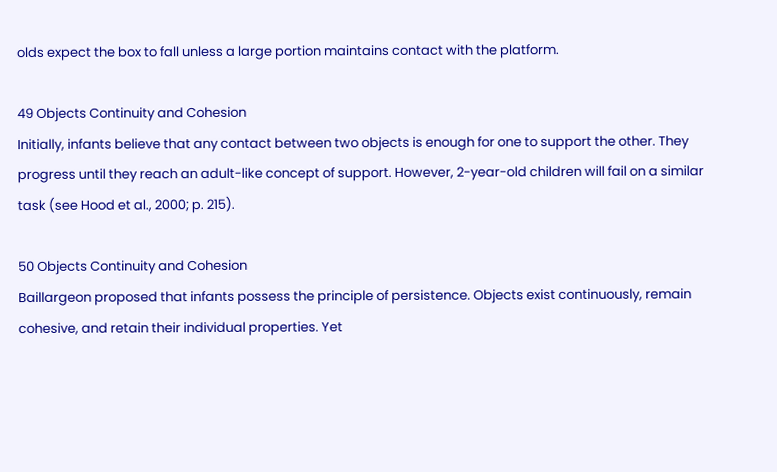olds expect the box to fall unless a large portion maintains contact with the platform.

49 Objects Continuity and Cohesion
Initially, infants believe that any contact between two objects is enough for one to support the other. They progress until they reach an adult-like concept of support. However, 2-year-old children will fail on a similar task (see Hood et al., 2000; p. 215).

50 Objects Continuity and Cohesion
Baillargeon proposed that infants possess the principle of persistence. Objects exist continuously, remain cohesive, and retain their individual properties. Yet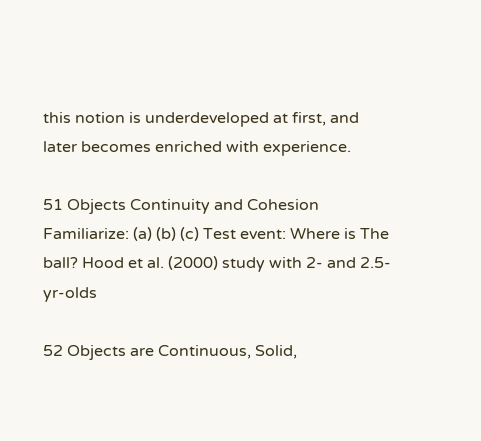this notion is underdeveloped at first, and later becomes enriched with experience.

51 Objects Continuity and Cohesion
Familiarize: (a) (b) (c) Test event: Where is The ball? Hood et al. (2000) study with 2- and 2.5-yr-olds

52 Objects are Continuous, Solid,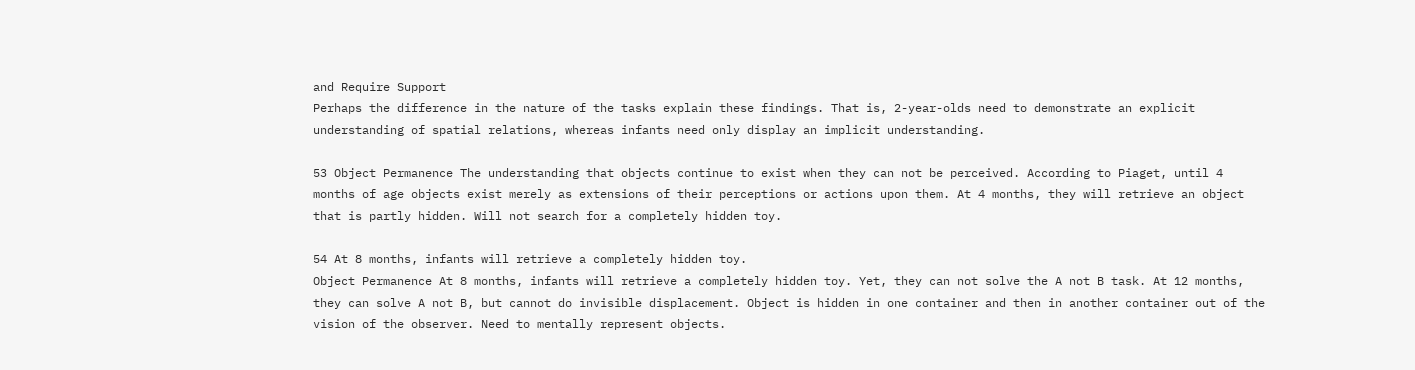and Require Support
Perhaps the difference in the nature of the tasks explain these findings. That is, 2-year-olds need to demonstrate an explicit understanding of spatial relations, whereas infants need only display an implicit understanding.

53 Object Permanence The understanding that objects continue to exist when they can not be perceived. According to Piaget, until 4 months of age objects exist merely as extensions of their perceptions or actions upon them. At 4 months, they will retrieve an object that is partly hidden. Will not search for a completely hidden toy.

54 At 8 months, infants will retrieve a completely hidden toy.
Object Permanence At 8 months, infants will retrieve a completely hidden toy. Yet, they can not solve the A not B task. At 12 months, they can solve A not B, but cannot do invisible displacement. Object is hidden in one container and then in another container out of the vision of the observer. Need to mentally represent objects.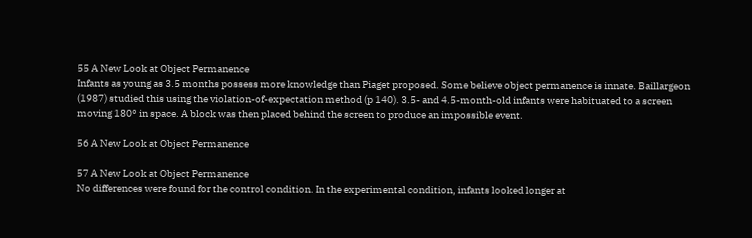55 A New Look at Object Permanence
Infants as young as 3.5 months possess more knowledge than Piaget proposed. Some believe object permanence is innate. Baillargeon (1987) studied this using the violation-of-expectation method (p 140). 3.5- and 4.5-month-old infants were habituated to a screen moving 180° in space. A block was then placed behind the screen to produce an impossible event.

56 A New Look at Object Permanence

57 A New Look at Object Permanence
No differences were found for the control condition. In the experimental condition, infants looked longer at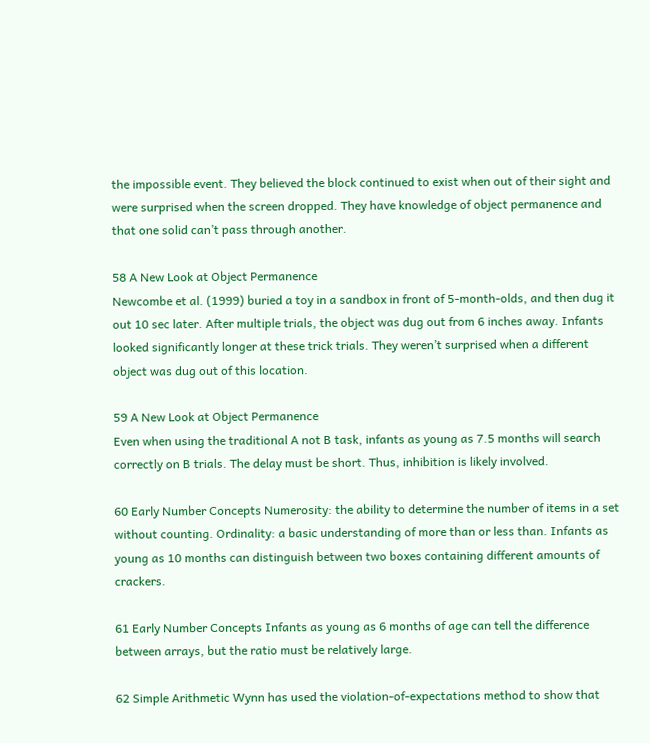the impossible event. They believed the block continued to exist when out of their sight and were surprised when the screen dropped. They have knowledge of object permanence and that one solid can’t pass through another.

58 A New Look at Object Permanence
Newcombe et al. (1999) buried a toy in a sandbox in front of 5-month-olds, and then dug it out 10 sec later. After multiple trials, the object was dug out from 6 inches away. Infants looked significantly longer at these trick trials. They weren’t surprised when a different object was dug out of this location.

59 A New Look at Object Permanence
Even when using the traditional A not B task, infants as young as 7.5 months will search correctly on B trials. The delay must be short. Thus, inhibition is likely involved.

60 Early Number Concepts Numerosity: the ability to determine the number of items in a set without counting. Ordinality: a basic understanding of more than or less than. Infants as young as 10 months can distinguish between two boxes containing different amounts of crackers.

61 Early Number Concepts Infants as young as 6 months of age can tell the difference between arrays, but the ratio must be relatively large.

62 Simple Arithmetic Wynn has used the violation-of-expectations method to show that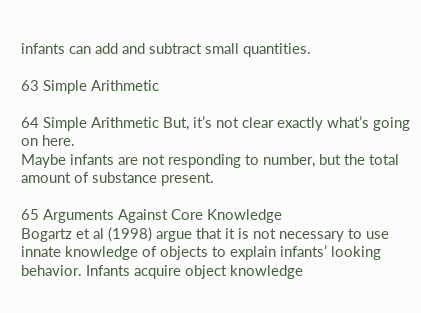infants can add and subtract small quantities.

63 Simple Arithmetic

64 Simple Arithmetic But, it’s not clear exactly what’s going on here.
Maybe infants are not responding to number, but the total amount of substance present.

65 Arguments Against Core Knowledge
Bogartz et al (1998) argue that it is not necessary to use innate knowledge of objects to explain infants’ looking behavior. Infants acquire object knowledge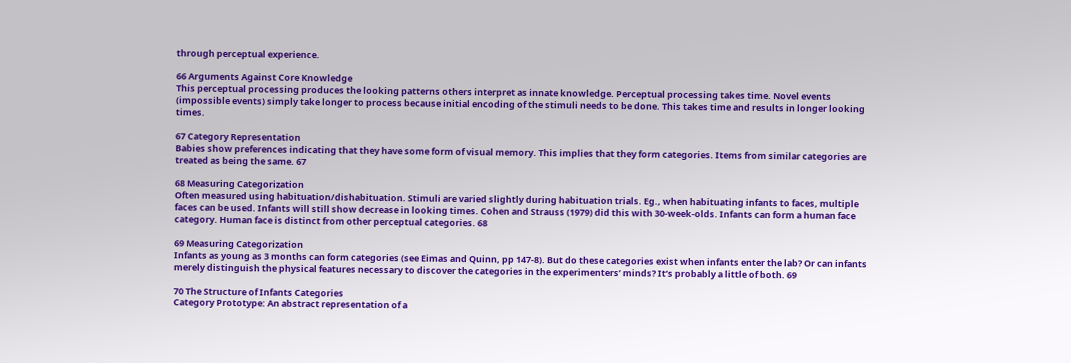through perceptual experience.

66 Arguments Against Core Knowledge
This perceptual processing produces the looking patterns others interpret as innate knowledge. Perceptual processing takes time. Novel events (impossible events) simply take longer to process because initial encoding of the stimuli needs to be done. This takes time and results in longer looking times.

67 Category Representation
Babies show preferences indicating that they have some form of visual memory. This implies that they form categories. Items from similar categories are treated as being the same. 67

68 Measuring Categorization
Often measured using habituation/dishabituation. Stimuli are varied slightly during habituation trials. Eg., when habituating infants to faces, multiple faces can be used. Infants will still show decrease in looking times. Cohen and Strauss (1979) did this with 30-week-olds. Infants can form a human face category. Human face is distinct from other perceptual categories. 68

69 Measuring Categorization
Infants as young as 3 months can form categories (see Eimas and Quinn, pp 147-8). But do these categories exist when infants enter the lab? Or can infants merely distinguish the physical features necessary to discover the categories in the experimenters’ minds? It’s probably a little of both. 69

70 The Structure of Infants Categories
Category Prototype: An abstract representation of a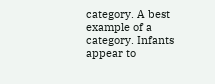category. A best example of a category. Infants appear to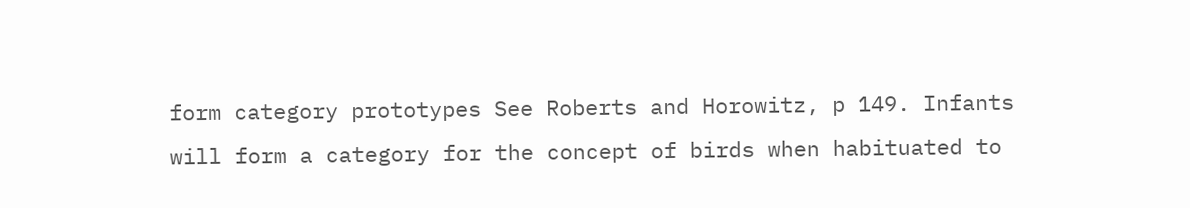form category prototypes See Roberts and Horowitz, p 149. Infants will form a category for the concept of birds when habituated to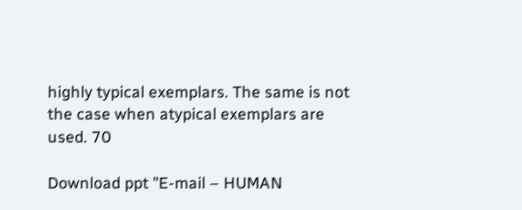highly typical exemplars. The same is not the case when atypical exemplars are used. 70

Download ppt "E-mail – HUMAN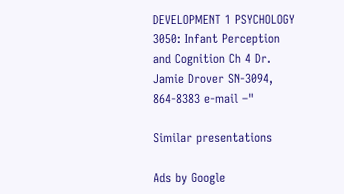DEVELOPMENT 1 PSYCHOLOGY 3050: Infant Perception and Cognition Ch 4 Dr. Jamie Drover SN-3094, 864-8383 e-mail –"

Similar presentations

Ads by Google